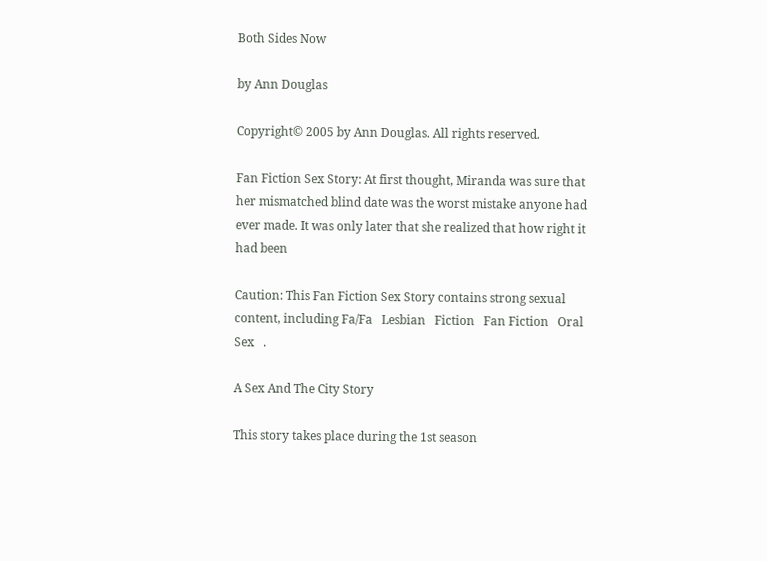Both Sides Now

by Ann Douglas

Copyright© 2005 by Ann Douglas. All rights reserved.

Fan Fiction Sex Story: At first thought, Miranda was sure that her mismatched blind date was the worst mistake anyone had ever made. It was only later that she realized that how right it had been

Caution: This Fan Fiction Sex Story contains strong sexual content, including Fa/Fa   Lesbian   Fiction   Fan Fiction   Oral Sex   .

A Sex And The City Story

This story takes place during the 1st season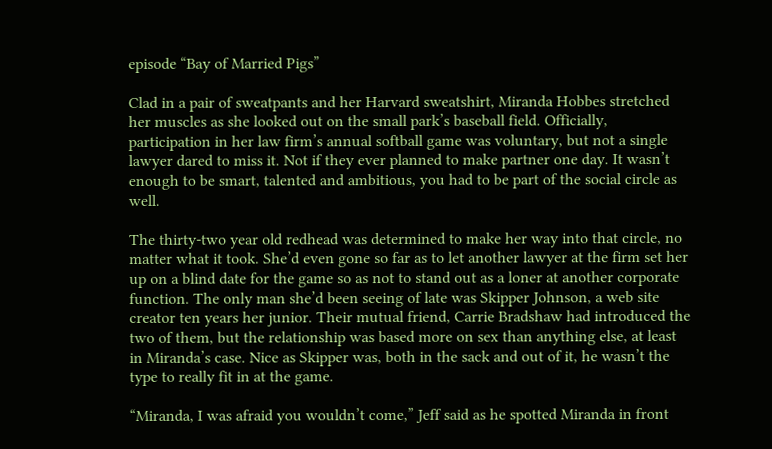episode “Bay of Married Pigs”

Clad in a pair of sweatpants and her Harvard sweatshirt, Miranda Hobbes stretched her muscles as she looked out on the small park’s baseball field. Officially, participation in her law firm’s annual softball game was voluntary, but not a single lawyer dared to miss it. Not if they ever planned to make partner one day. It wasn’t enough to be smart, talented and ambitious, you had to be part of the social circle as well.

The thirty-two year old redhead was determined to make her way into that circle, no matter what it took. She’d even gone so far as to let another lawyer at the firm set her up on a blind date for the game so as not to stand out as a loner at another corporate function. The only man she’d been seeing of late was Skipper Johnson, a web site creator ten years her junior. Their mutual friend, Carrie Bradshaw had introduced the two of them, but the relationship was based more on sex than anything else, at least in Miranda’s case. Nice as Skipper was, both in the sack and out of it, he wasn’t the type to really fit in at the game.

“Miranda, I was afraid you wouldn’t come,” Jeff said as he spotted Miranda in front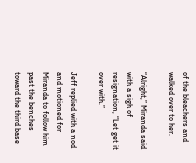of the bleachers and walked over to her.

“Alright,” Miranda said with a sigh of resignation, “Let get it over with.”

Jeff replied with a nod and motioned for Miranda to follow him past the benches toward the third base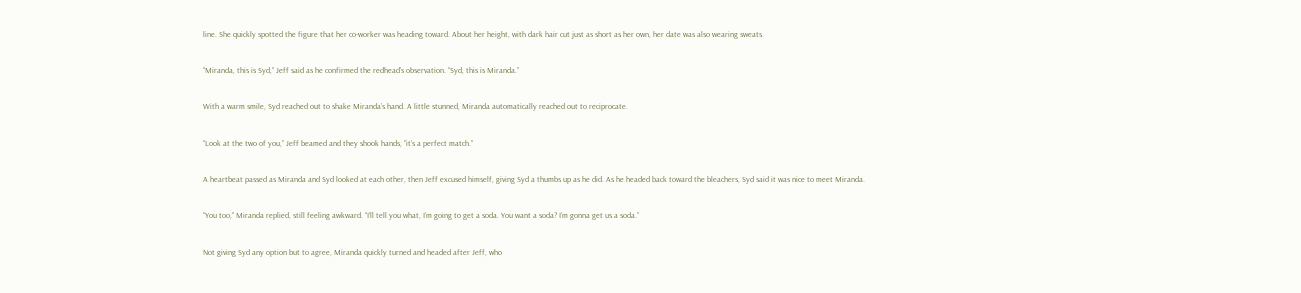line. She quickly spotted the figure that her co-worker was heading toward. About her height, with dark hair cut just as short as her own, her date was also wearing sweats.

“Miranda, this is Syd,” Jeff said as he confirmed the redhead’s observation. “Syd, this is Miranda.”

With a warm smile, Syd reached out to shake Miranda’s hand. A little stunned, Miranda automatically reached out to reciprocate.

“Look at the two of you,” Jeff beamed and they shook hands, “it’s a perfect match.”

A heartbeat passed as Miranda and Syd looked at each other, then Jeff excused himself, giving Syd a thumbs up as he did. As he headed back toward the bleachers, Syd said it was nice to meet Miranda.

“You too,” Miranda replied, still feeling awkward. “I’ll tell you what, I’m going to get a soda. You want a soda? I’m gonna get us a soda.”

Not giving Syd any option but to agree, Miranda quickly turned and headed after Jeff, who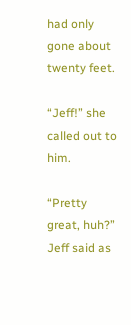had only gone about twenty feet.

“Jeff!” she called out to him.

“Pretty great, huh?” Jeff said as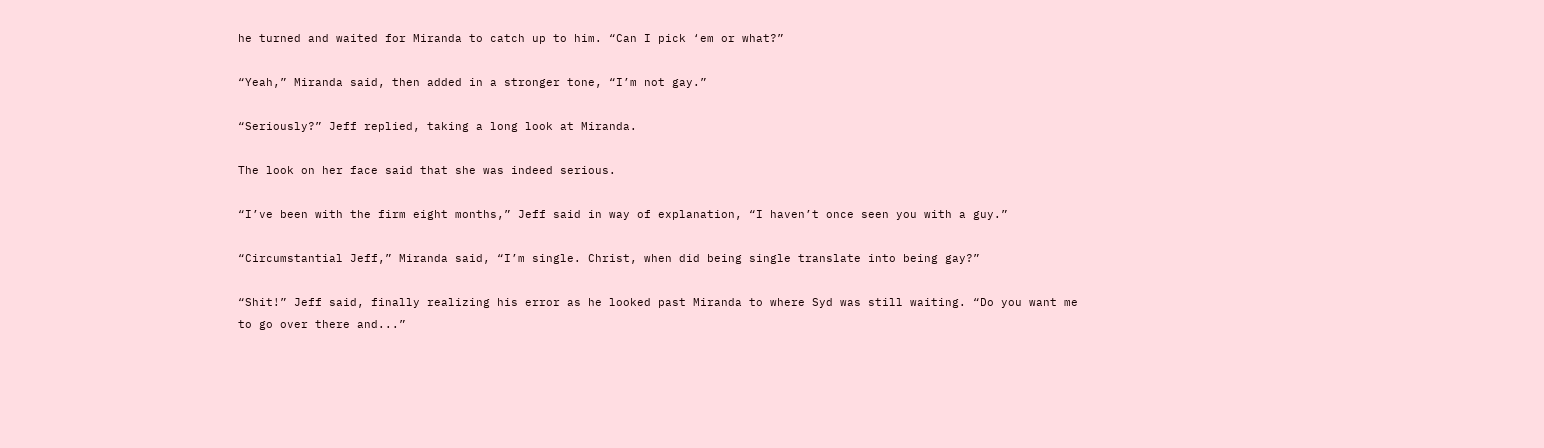he turned and waited for Miranda to catch up to him. “Can I pick ‘em or what?”

“Yeah,” Miranda said, then added in a stronger tone, “I’m not gay.”

“Seriously?” Jeff replied, taking a long look at Miranda.

The look on her face said that she was indeed serious.

“I’ve been with the firm eight months,” Jeff said in way of explanation, “I haven’t once seen you with a guy.”

“Circumstantial Jeff,” Miranda said, “I’m single. Christ, when did being single translate into being gay?”

“Shit!” Jeff said, finally realizing his error as he looked past Miranda to where Syd was still waiting. “Do you want me to go over there and...”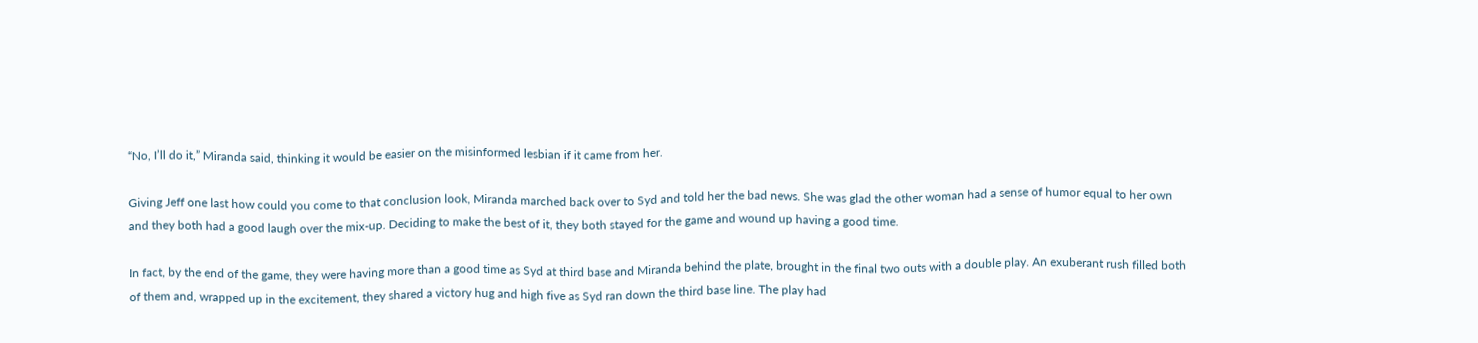“No, I’ll do it,” Miranda said, thinking it would be easier on the misinformed lesbian if it came from her.

Giving Jeff one last how could you come to that conclusion look, Miranda marched back over to Syd and told her the bad news. She was glad the other woman had a sense of humor equal to her own and they both had a good laugh over the mix-up. Deciding to make the best of it, they both stayed for the game and wound up having a good time.

In fact, by the end of the game, they were having more than a good time as Syd at third base and Miranda behind the plate, brought in the final two outs with a double play. An exuberant rush filled both of them and, wrapped up in the excitement, they shared a victory hug and high five as Syd ran down the third base line. The play had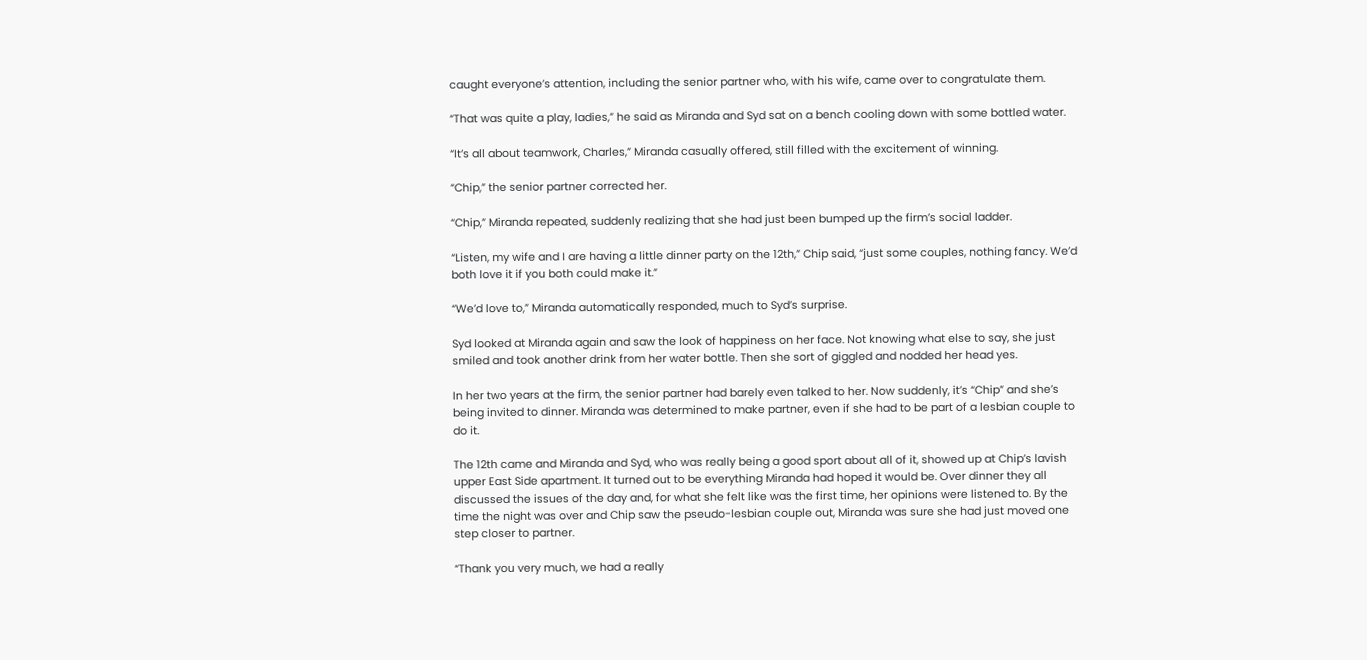caught everyone’s attention, including the senior partner who, with his wife, came over to congratulate them.

“That was quite a play, ladies,” he said as Miranda and Syd sat on a bench cooling down with some bottled water.

“It’s all about teamwork, Charles,” Miranda casually offered, still filled with the excitement of winning.

“Chip,” the senior partner corrected her.

“Chip,” Miranda repeated, suddenly realizing that she had just been bumped up the firm’s social ladder.

“Listen, my wife and I are having a little dinner party on the 12th,” Chip said, “just some couples, nothing fancy. We’d both love it if you both could make it.”

“We’d love to,” Miranda automatically responded, much to Syd’s surprise.

Syd looked at Miranda again and saw the look of happiness on her face. Not knowing what else to say, she just smiled and took another drink from her water bottle. Then she sort of giggled and nodded her head yes.

In her two years at the firm, the senior partner had barely even talked to her. Now suddenly, it’s “Chip” and she’s being invited to dinner. Miranda was determined to make partner, even if she had to be part of a lesbian couple to do it.

The 12th came and Miranda and Syd, who was really being a good sport about all of it, showed up at Chip’s lavish upper East Side apartment. It turned out to be everything Miranda had hoped it would be. Over dinner they all discussed the issues of the day and, for what she felt like was the first time, her opinions were listened to. By the time the night was over and Chip saw the pseudo-lesbian couple out, Miranda was sure she had just moved one step closer to partner.

“Thank you very much, we had a really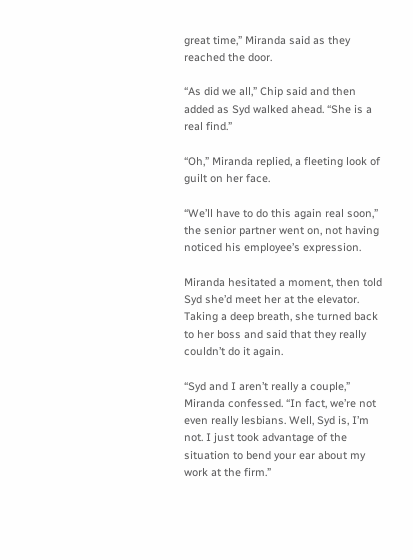great time,” Miranda said as they reached the door.

“As did we all,” Chip said and then added as Syd walked ahead. “She is a real find.”

“Oh,” Miranda replied, a fleeting look of guilt on her face.

“We’ll have to do this again real soon,” the senior partner went on, not having noticed his employee’s expression.

Miranda hesitated a moment, then told Syd she’d meet her at the elevator. Taking a deep breath, she turned back to her boss and said that they really couldn’t do it again.

“Syd and I aren’t really a couple,” Miranda confessed. “In fact, we’re not even really lesbians. Well, Syd is, I’m not. I just took advantage of the situation to bend your ear about my work at the firm.”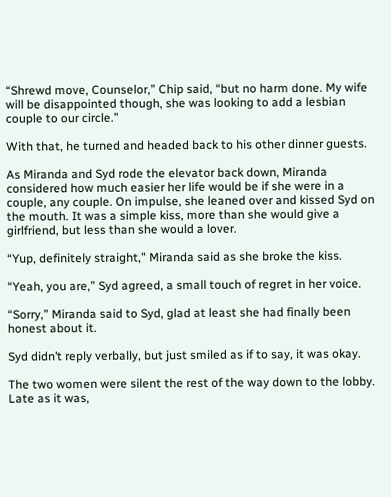“Shrewd move, Counselor,” Chip said, “but no harm done. My wife will be disappointed though, she was looking to add a lesbian couple to our circle.”

With that, he turned and headed back to his other dinner guests.

As Miranda and Syd rode the elevator back down, Miranda considered how much easier her life would be if she were in a couple, any couple. On impulse, she leaned over and kissed Syd on the mouth. It was a simple kiss, more than she would give a girlfriend, but less than she would a lover.

“Yup, definitely straight,” Miranda said as she broke the kiss.

“Yeah, you are,” Syd agreed, a small touch of regret in her voice.

“Sorry,” Miranda said to Syd, glad at least she had finally been honest about it.

Syd didn’t reply verbally, but just smiled as if to say, it was okay.

The two women were silent the rest of the way down to the lobby. Late as it was,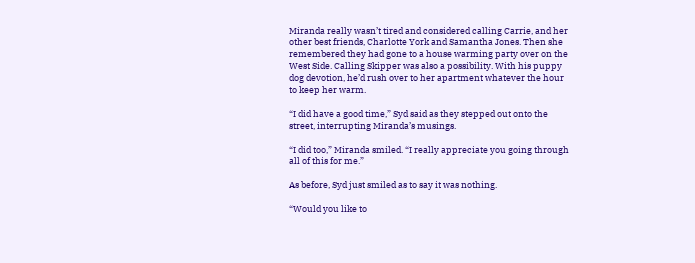Miranda really wasn’t tired and considered calling Carrie, and her other best friends, Charlotte York and Samantha Jones. Then she remembered they had gone to a house warming party over on the West Side. Calling Skipper was also a possibility. With his puppy dog devotion, he’d rush over to her apartment whatever the hour to keep her warm.

“I did have a good time,” Syd said as they stepped out onto the street, interrupting Miranda’s musings.

“I did too,” Miranda smiled. “I really appreciate you going through all of this for me.”

As before, Syd just smiled as to say it was nothing.

“Would you like to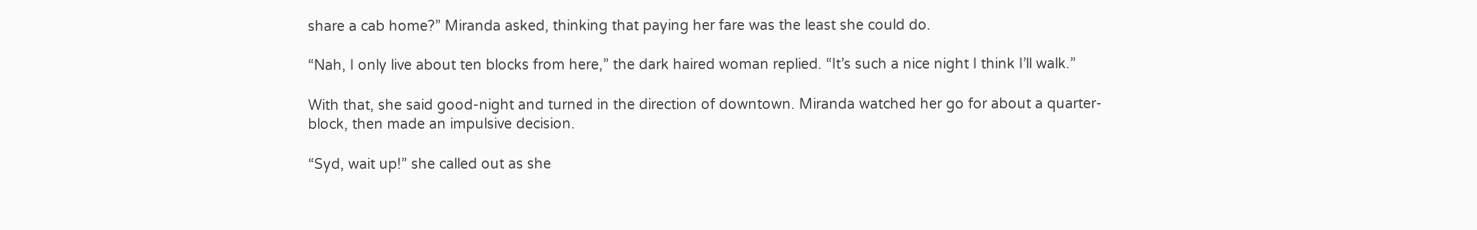share a cab home?” Miranda asked, thinking that paying her fare was the least she could do.

“Nah, I only live about ten blocks from here,” the dark haired woman replied. “It’s such a nice night I think I’ll walk.”

With that, she said good-night and turned in the direction of downtown. Miranda watched her go for about a quarter-block, then made an impulsive decision.

“Syd, wait up!” she called out as she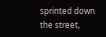sprinted down the street,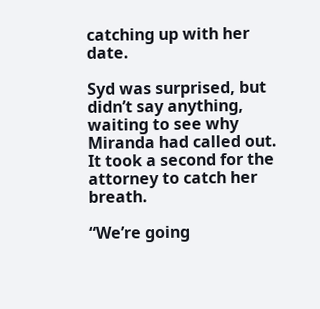catching up with her date.

Syd was surprised, but didn’t say anything, waiting to see why Miranda had called out. It took a second for the attorney to catch her breath.

“We’re going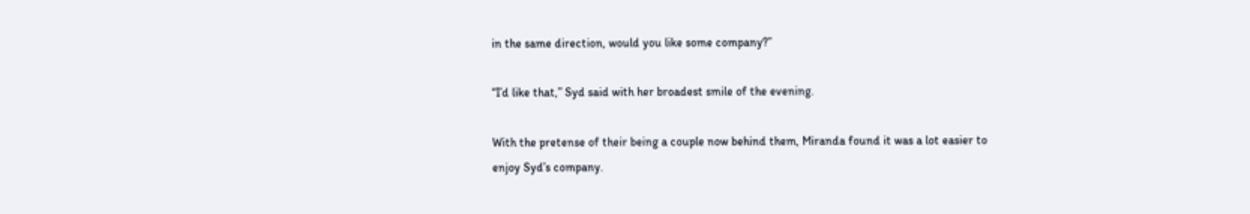in the same direction, would you like some company?”

“I’d like that,” Syd said with her broadest smile of the evening.

With the pretense of their being a couple now behind them, Miranda found it was a lot easier to enjoy Syd’s company.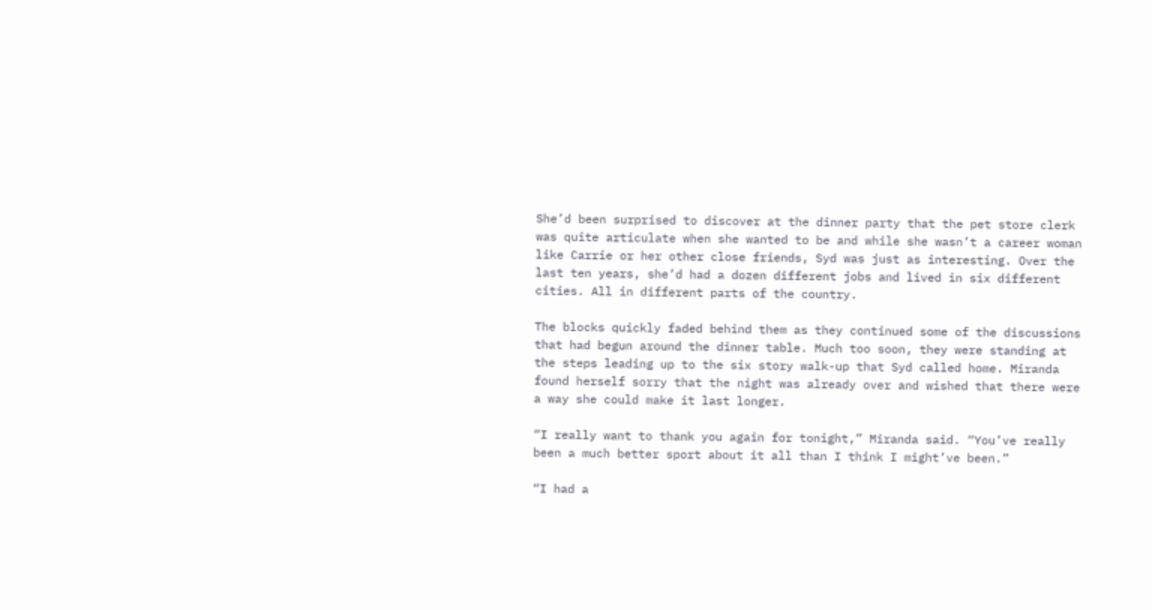She’d been surprised to discover at the dinner party that the pet store clerk was quite articulate when she wanted to be and while she wasn’t a career woman like Carrie or her other close friends, Syd was just as interesting. Over the last ten years, she’d had a dozen different jobs and lived in six different cities. All in different parts of the country.

The blocks quickly faded behind them as they continued some of the discussions that had begun around the dinner table. Much too soon, they were standing at the steps leading up to the six story walk-up that Syd called home. Miranda found herself sorry that the night was already over and wished that there were a way she could make it last longer.

“I really want to thank you again for tonight,” Miranda said. “You’ve really been a much better sport about it all than I think I might’ve been.”

“I had a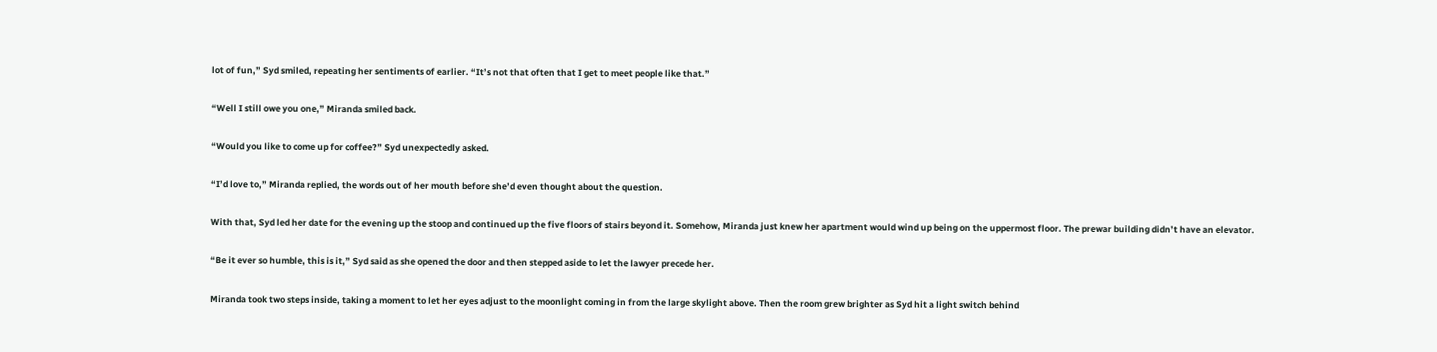lot of fun,” Syd smiled, repeating her sentiments of earlier. “It’s not that often that I get to meet people like that.”

“Well I still owe you one,” Miranda smiled back.

“Would you like to come up for coffee?” Syd unexpectedly asked.

“I’d love to,” Miranda replied, the words out of her mouth before she’d even thought about the question.

With that, Syd led her date for the evening up the stoop and continued up the five floors of stairs beyond it. Somehow, Miranda just knew her apartment would wind up being on the uppermost floor. The prewar building didn’t have an elevator.

“Be it ever so humble, this is it,” Syd said as she opened the door and then stepped aside to let the lawyer precede her.

Miranda took two steps inside, taking a moment to let her eyes adjust to the moonlight coming in from the large skylight above. Then the room grew brighter as Syd hit a light switch behind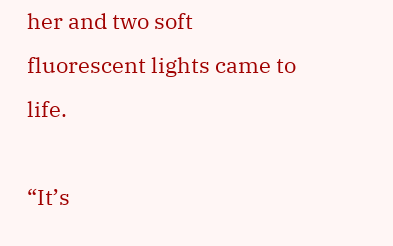her and two soft fluorescent lights came to life.

“It’s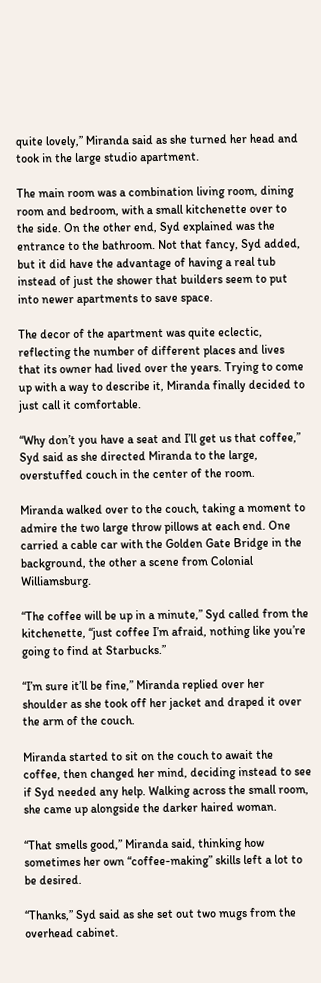quite lovely,” Miranda said as she turned her head and took in the large studio apartment.

The main room was a combination living room, dining room and bedroom, with a small kitchenette over to the side. On the other end, Syd explained was the entrance to the bathroom. Not that fancy, Syd added, but it did have the advantage of having a real tub instead of just the shower that builders seem to put into newer apartments to save space.

The decor of the apartment was quite eclectic, reflecting the number of different places and lives that its owner had lived over the years. Trying to come up with a way to describe it, Miranda finally decided to just call it comfortable.

“Why don’t you have a seat and I’ll get us that coffee,” Syd said as she directed Miranda to the large, overstuffed couch in the center of the room.

Miranda walked over to the couch, taking a moment to admire the two large throw pillows at each end. One carried a cable car with the Golden Gate Bridge in the background, the other a scene from Colonial Williamsburg.

“The coffee will be up in a minute,” Syd called from the kitchenette, “just coffee I’m afraid, nothing like you’re going to find at Starbucks.”

“I’m sure it’ll be fine,” Miranda replied over her shoulder as she took off her jacket and draped it over the arm of the couch.

Miranda started to sit on the couch to await the coffee, then changed her mind, deciding instead to see if Syd needed any help. Walking across the small room, she came up alongside the darker haired woman.

“That smells good,” Miranda said, thinking how sometimes her own “coffee-making” skills left a lot to be desired.

“Thanks,” Syd said as she set out two mugs from the overhead cabinet.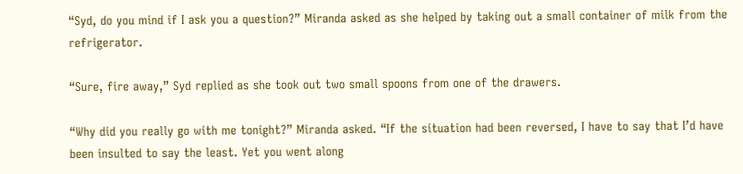“Syd, do you mind if I ask you a question?” Miranda asked as she helped by taking out a small container of milk from the refrigerator.

“Sure, fire away,” Syd replied as she took out two small spoons from one of the drawers.

“Why did you really go with me tonight?” Miranda asked. “If the situation had been reversed, I have to say that I’d have been insulted to say the least. Yet you went along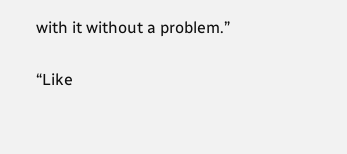with it without a problem.”

“Like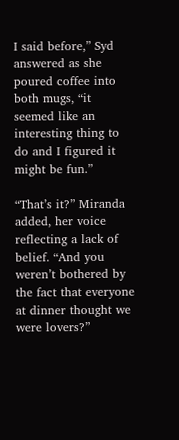I said before,” Syd answered as she poured coffee into both mugs, “it seemed like an interesting thing to do and I figured it might be fun.”

“That’s it?” Miranda added, her voice reflecting a lack of belief. “And you weren’t bothered by the fact that everyone at dinner thought we were lovers?”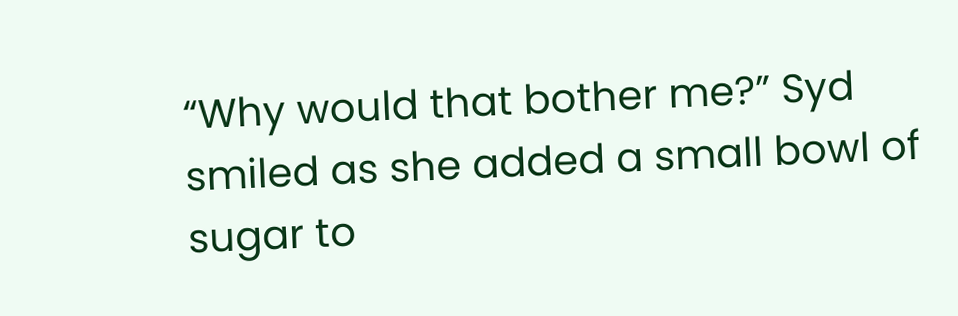“Why would that bother me?” Syd smiled as she added a small bowl of sugar to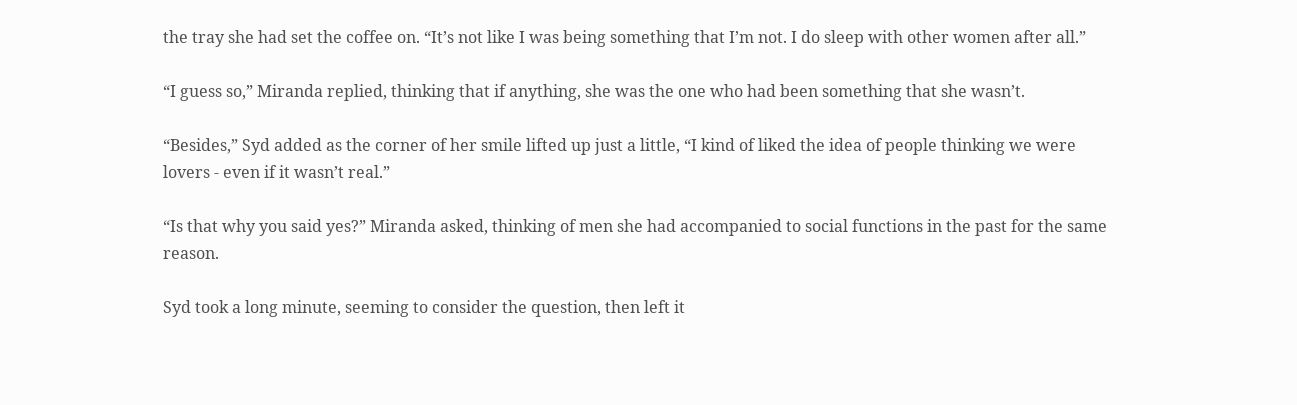the tray she had set the coffee on. “It’s not like I was being something that I’m not. I do sleep with other women after all.”

“I guess so,” Miranda replied, thinking that if anything, she was the one who had been something that she wasn’t.

“Besides,” Syd added as the corner of her smile lifted up just a little, “I kind of liked the idea of people thinking we were lovers - even if it wasn’t real.”

“Is that why you said yes?” Miranda asked, thinking of men she had accompanied to social functions in the past for the same reason.

Syd took a long minute, seeming to consider the question, then left it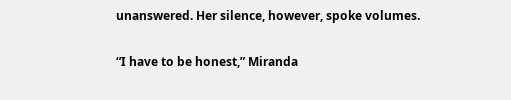unanswered. Her silence, however, spoke volumes.

“I have to be honest,” Miranda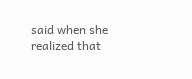said when she realized that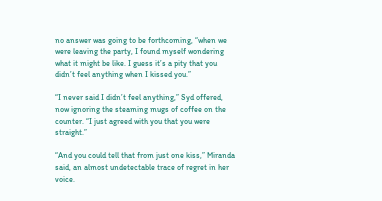no answer was going to be forthcoming, “when we were leaving the party, I found myself wondering what it might be like. I guess it’s a pity that you didn’t feel anything when I kissed you.”

“I never said I didn’t feel anything,” Syd offered, now ignoring the steaming mugs of coffee on the counter. “I just agreed with you that you were straight.”

“And you could tell that from just one kiss,” Miranda said, an almost undetectable trace of regret in her voice.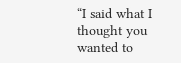“I said what I thought you wanted to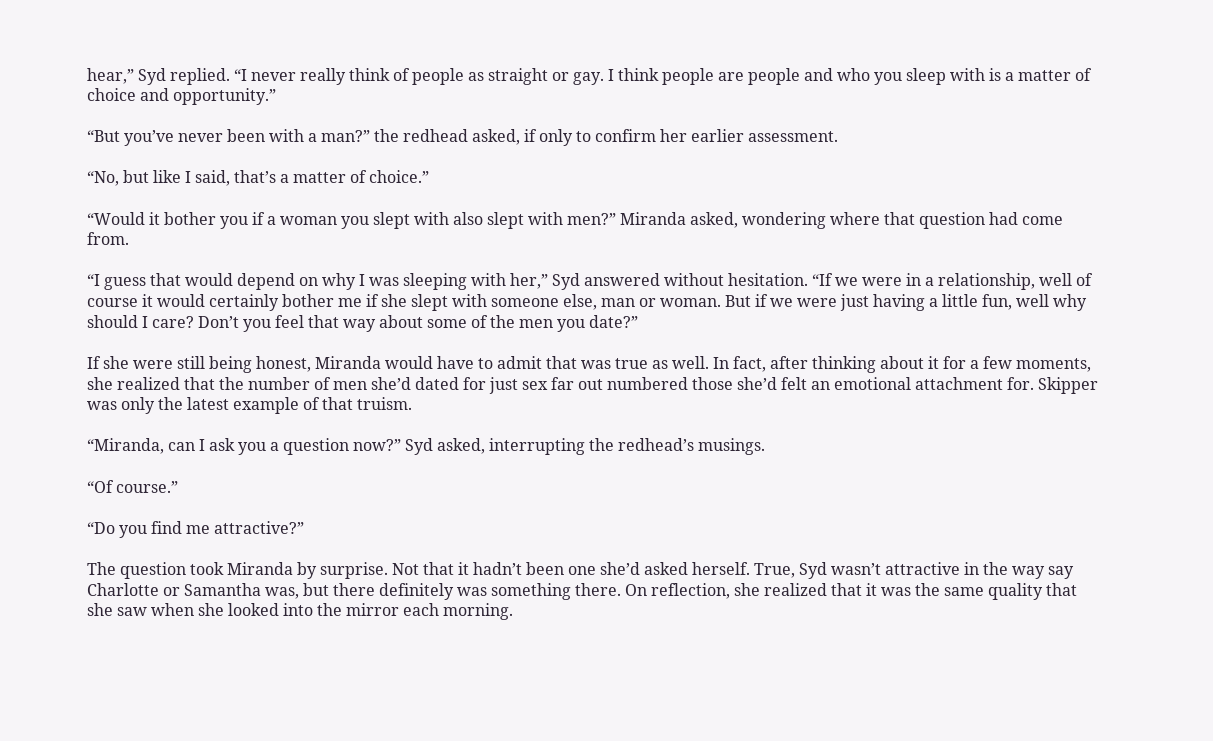hear,” Syd replied. “I never really think of people as straight or gay. I think people are people and who you sleep with is a matter of choice and opportunity.”

“But you’ve never been with a man?” the redhead asked, if only to confirm her earlier assessment.

“No, but like I said, that’s a matter of choice.”

“Would it bother you if a woman you slept with also slept with men?” Miranda asked, wondering where that question had come from.

“I guess that would depend on why I was sleeping with her,” Syd answered without hesitation. “If we were in a relationship, well of course it would certainly bother me if she slept with someone else, man or woman. But if we were just having a little fun, well why should I care? Don’t you feel that way about some of the men you date?”

If she were still being honest, Miranda would have to admit that was true as well. In fact, after thinking about it for a few moments, she realized that the number of men she’d dated for just sex far out numbered those she’d felt an emotional attachment for. Skipper was only the latest example of that truism.

“Miranda, can I ask you a question now?” Syd asked, interrupting the redhead’s musings.

“Of course.”

“Do you find me attractive?”

The question took Miranda by surprise. Not that it hadn’t been one she’d asked herself. True, Syd wasn’t attractive in the way say Charlotte or Samantha was, but there definitely was something there. On reflection, she realized that it was the same quality that she saw when she looked into the mirror each morning.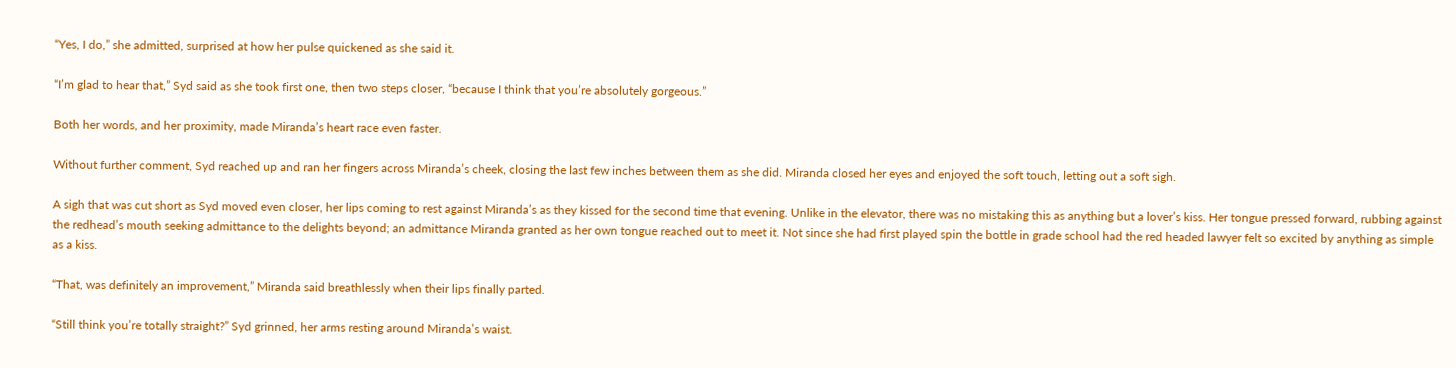“Yes, I do,” she admitted, surprised at how her pulse quickened as she said it.

“I’m glad to hear that,” Syd said as she took first one, then two steps closer, “because I think that you’re absolutely gorgeous.”

Both her words, and her proximity, made Miranda’s heart race even faster.

Without further comment, Syd reached up and ran her fingers across Miranda’s cheek, closing the last few inches between them as she did. Miranda closed her eyes and enjoyed the soft touch, letting out a soft sigh.

A sigh that was cut short as Syd moved even closer, her lips coming to rest against Miranda’s as they kissed for the second time that evening. Unlike in the elevator, there was no mistaking this as anything but a lover’s kiss. Her tongue pressed forward, rubbing against the redhead’s mouth seeking admittance to the delights beyond; an admittance Miranda granted as her own tongue reached out to meet it. Not since she had first played spin the bottle in grade school had the red headed lawyer felt so excited by anything as simple as a kiss.

“That, was definitely an improvement,” Miranda said breathlessly when their lips finally parted.

“Still think you’re totally straight?” Syd grinned, her arms resting around Miranda’s waist.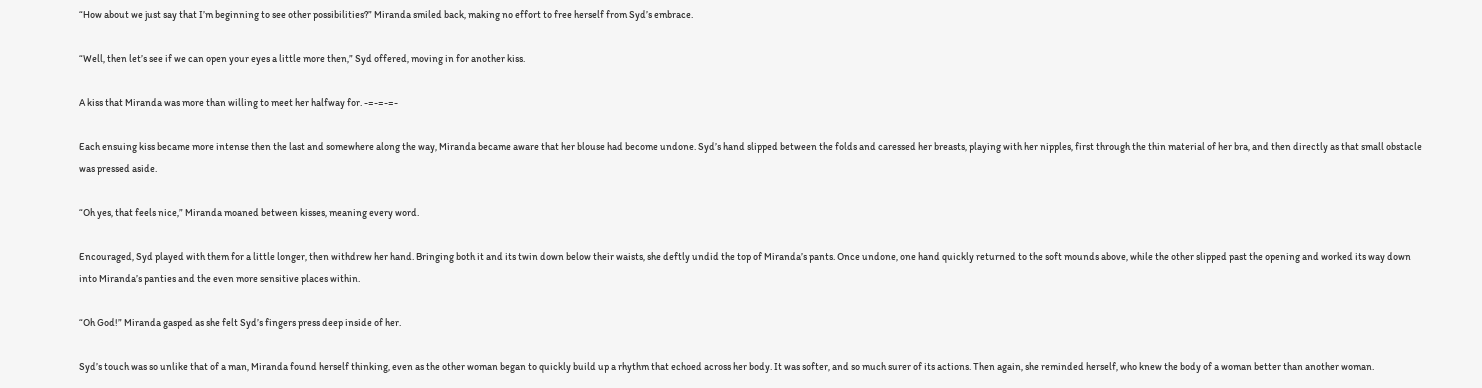“How about we just say that I’m beginning to see other possibilities?” Miranda smiled back, making no effort to free herself from Syd’s embrace.

“Well, then let’s see if we can open your eyes a little more then,” Syd offered, moving in for another kiss.

A kiss that Miranda was more than willing to meet her halfway for. -=-=-=-

Each ensuing kiss became more intense then the last and somewhere along the way, Miranda became aware that her blouse had become undone. Syd’s hand slipped between the folds and caressed her breasts, playing with her nipples, first through the thin material of her bra, and then directly as that small obstacle was pressed aside.

“Oh yes, that feels nice,” Miranda moaned between kisses, meaning every word.

Encouraged, Syd played with them for a little longer, then withdrew her hand. Bringing both it and its twin down below their waists, she deftly undid the top of Miranda’s pants. Once undone, one hand quickly returned to the soft mounds above, while the other slipped past the opening and worked its way down into Miranda’s panties and the even more sensitive places within.

“Oh God!” Miranda gasped as she felt Syd’s fingers press deep inside of her.

Syd’s touch was so unlike that of a man, Miranda found herself thinking, even as the other woman began to quickly build up a rhythm that echoed across her body. It was softer, and so much surer of its actions. Then again, she reminded herself, who knew the body of a woman better than another woman.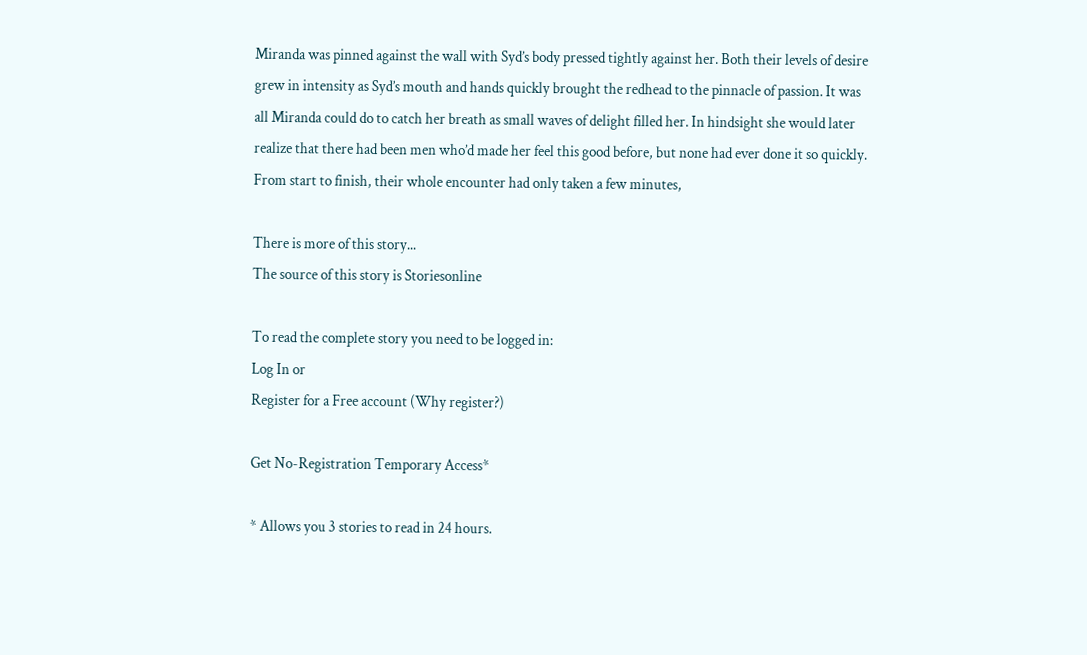Miranda was pinned against the wall with Syd’s body pressed tightly against her. Both their levels of desire grew in intensity as Syd’s mouth and hands quickly brought the redhead to the pinnacle of passion. It was all Miranda could do to catch her breath as small waves of delight filled her. In hindsight she would later realize that there had been men who’d made her feel this good before, but none had ever done it so quickly. From start to finish, their whole encounter had only taken a few minutes,

There is more of this story...
The source of this story is Storiesonline

To read the complete story you need to be logged in:
Log In or
Register for a Free account (Why register?)

Get No-Registration Temporary Access*

* Allows you 3 stories to read in 24 hours.